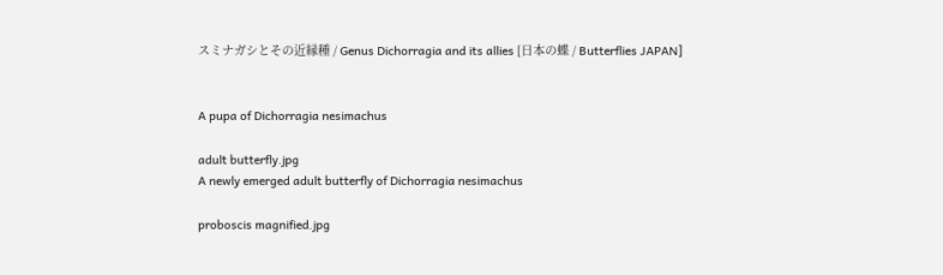スミナガシとその近縁種 / Genus Dichorragia and its allies [日本の蝶 / Butterflies JAPAN]


A pupa of Dichorragia nesimachus

adult butterfly.jpg
A newly emerged adult butterfly of Dichorragia nesimachus

proboscis magnified.jpg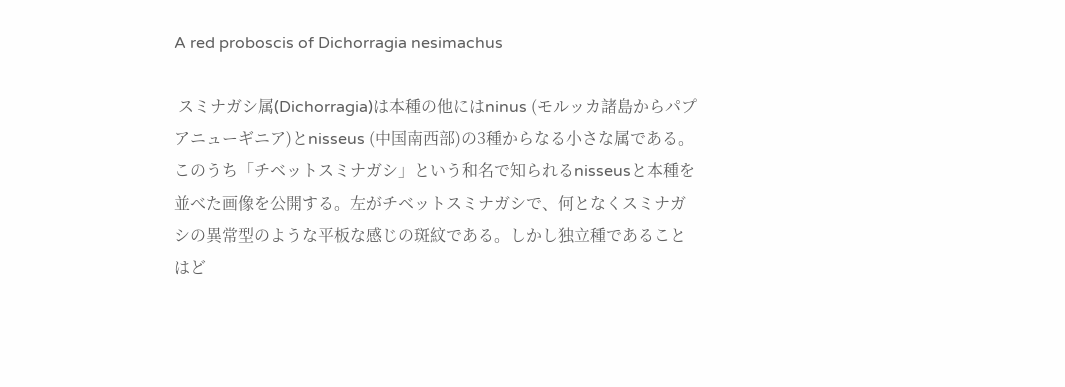A red proboscis of Dichorragia nesimachus

 スミナガシ属(Dichorragia)は本種の他にはninus (モルッカ諸島からパプアニューギニア)とnisseus (中国南西部)の3種からなる小さな属である。このうち「チベットスミナガシ」という和名で知られるnisseusと本種を並べた画像を公開する。左がチベットスミナガシで、何となくスミナガシの異常型のような平板な感じの斑紋である。しかし独立種であることはど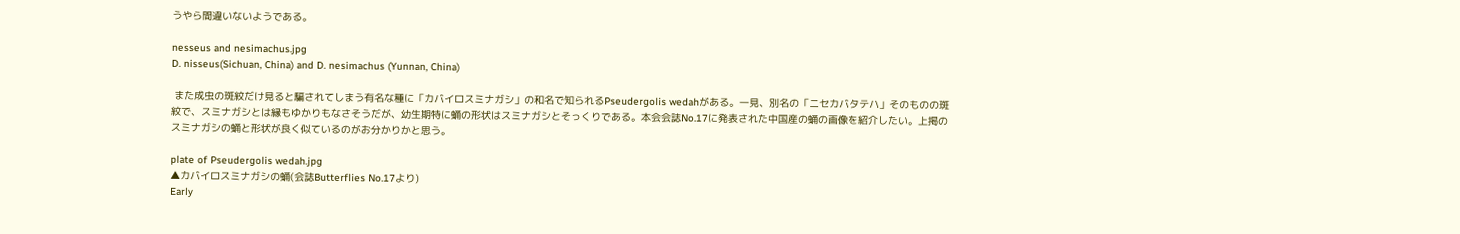うやら間違いないようである。

nesseus and nesimachus.jpg
D. nisseus(Sichuan, China) and D. nesimachus (Yunnan, China)

 また成虫の斑紋だけ見ると騙されてしまう有名な種に「カバイロスミナガシ」の和名で知られるPseudergolis wedahがある。一見、別名の「ニセカバタテハ」そのものの斑紋で、スミナガシとは縁もゆかりもなさそうだが、幼生期特に蛹の形状はスミナガシとそっくりである。本会会誌No.17に発表された中国産の蛹の画像を紹介したい。上掲のスミナガシの蛹と形状が良く似ているのがお分かりかと思う。

plate of Pseudergolis wedah.jpg
▲カバイロスミナガシの蛹(会誌Butterflies No.17より)
Early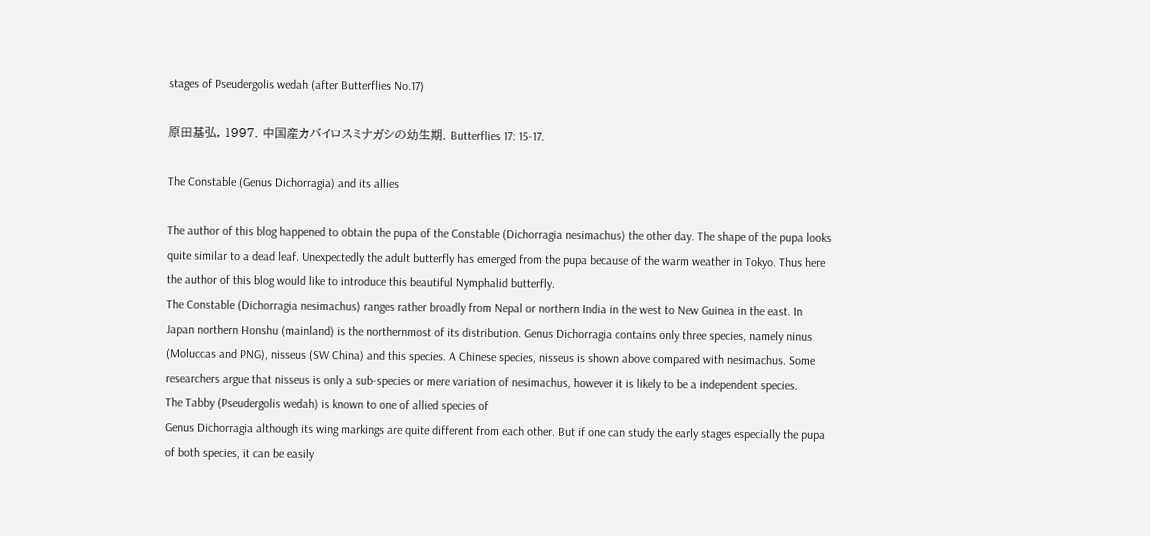stages of Pseudergolis wedah (after Butterflies No.17)

原田基弘, 1997. 中国産カバイロスミナガシの幼生期. Butterflies 17: 15-17.

The Constable (Genus Dichorragia) and its allies

The author of this blog happened to obtain the pupa of the Constable (Dichorragia nesimachus) the other day. The shape of the pupa looks quite similar to a dead leaf. Unexpectedly the adult butterfly has emerged from the pupa because of the warm weather in Tokyo. Thus here the author of this blog would like to introduce this beautiful Nymphalid butterfly.
The Constable (Dichorragia nesimachus) ranges rather broadly from Nepal or northern India in the west to New Guinea in the east. In Japan northern Honshu (mainland) is the northernmost of its distribution. Genus Dichorragia contains only three species, namely ninus (Moluccas and PNG), nisseus (SW China) and this species. A Chinese species, nisseus is shown above compared with nesimachus. Some researchers argue that nisseus is only a sub-species or mere variation of nesimachus, however it is likely to be a independent species.
The Tabby (Pseudergolis wedah) is known to one of allied species of
Genus Dichorragia although its wing markings are quite different from each other. But if one can study the early stages especially the pupa of both species, it can be easily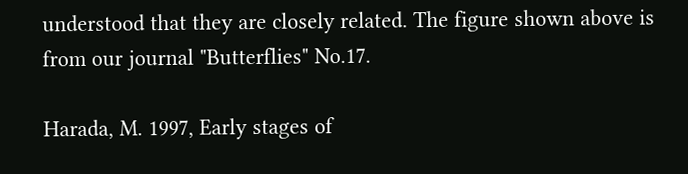understood that they are closely related. The figure shown above is from our journal "Butterflies" No.17.

Harada, M. 1997, Early stages of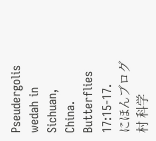Pseudergolis wedah in Sichuan, China. Butterflies 17:15-17.
にほんブログ村 科学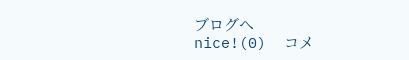ブログへ
nice!(0)  コメ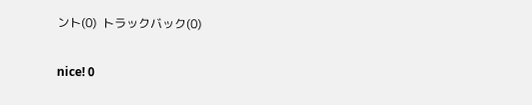ント(0)  トラックバック(0)

nice! 0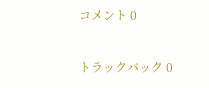コメント 0



トラックバック 0